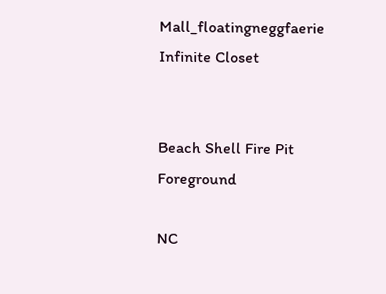Mall_floatingneggfaerie Infinite Closet


Beach Shell Fire Pit Foreground

NC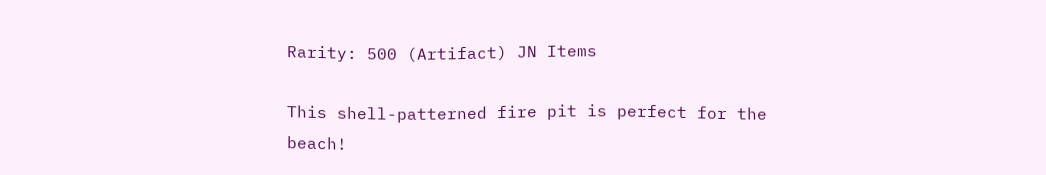Rarity: 500 (Artifact) JN Items

This shell-patterned fire pit is perfect for the beach!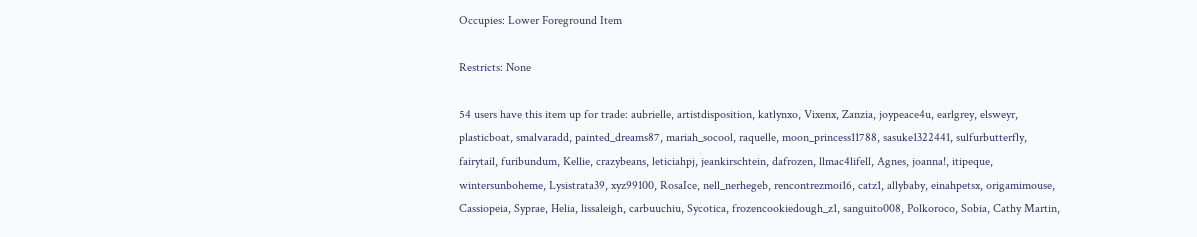Occupies: Lower Foreground Item

Restricts: None

54 users have this item up for trade: aubrielle, artistdisposition, katlynxo, Vixenx, Zanzia, joypeace4u, earlgrey, elsweyr, plasticboat, smalvaradd, painted_dreams87, mariah_socool, raquelle, moon_princess11788, sasuke1322441, sulfurbutterfly, fairytail, furibundum, Kellie, crazybeans, leticiahpj, jeankirschtein, dafrozen, llmac4lifell, Agnes, joanna!, itipeque, wintersunboheme, Lysistrata39, xyz99100, RosaIce, nell_nerhegeb, rencontrezmoi16, catz1, allybaby, einahpetsx, origamimouse, Cassiopeia, Syprae, Helia, lissaleigh, carbuuchiu, Sycotica, frozencookiedough_z1, sanguito008, Polkoroco, Sobia, Cathy Martin,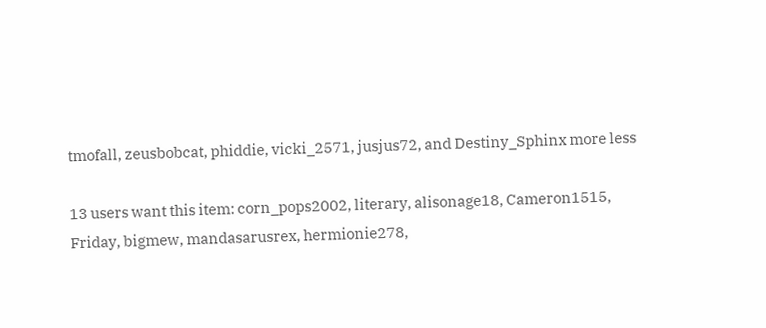tmofall, zeusbobcat, phiddie, vicki_2571, jusjus72, and Destiny_Sphinx more less

13 users want this item: corn_pops2002, literary, alisonage18, Cameron1515, Friday, bigmew, mandasarusrex, hermionie278,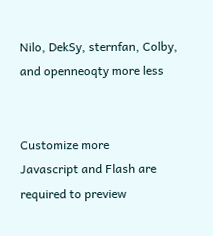Nilo, DekSy, sternfan, Colby, and openneoqty more less


Customize more
Javascript and Flash are required to preview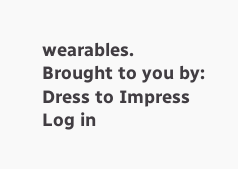wearables.
Brought to you by:
Dress to Impress
Log in